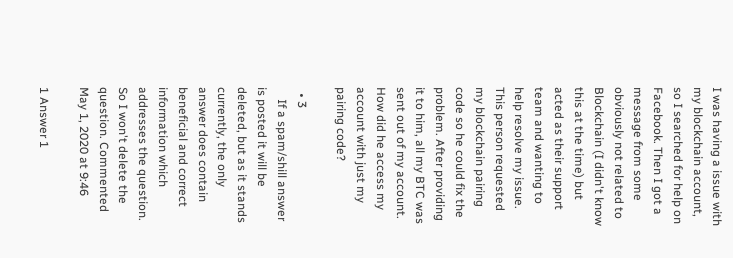I was having a issue with my blockchain account, so I searched for help on Facebook. Then I got a message from some obviously not related to Blockchain (I didn't know this at the time) but acted as their support team and wanting to help resolve my issue. This person requested my blockchain pairing code so he could fix the problem. After providing it to him, all my BTC was sent out of my account. How did he access my account with just my pairing code?

  • 3
    If a spam/shill answer is posted it will be deleted, but as it stands currently, the only answer does contain beneficial and correct information which addresses the question. So I won't delete the question. Commented May 1, 2020 at 9:46

1 Answer 1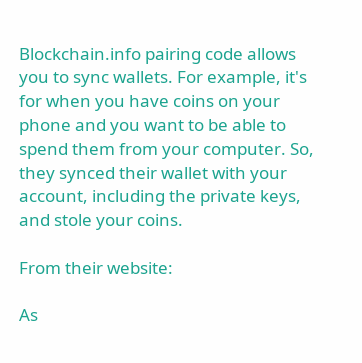Blockchain.info pairing code allows you to sync wallets. For example, it's for when you have coins on your phone and you want to be able to spend them from your computer. So, they synced their wallet with your account, including the private keys, and stole your coins.

From their website:

As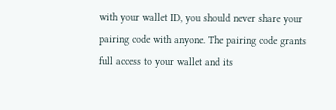with your wallet ID, you should never share your pairing code with anyone. The pairing code grants full access to your wallet and its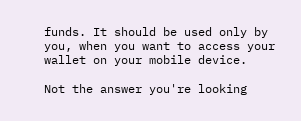funds. It should be used only by you, when you want to access your wallet on your mobile device.

Not the answer you're looking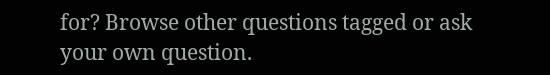for? Browse other questions tagged or ask your own question.